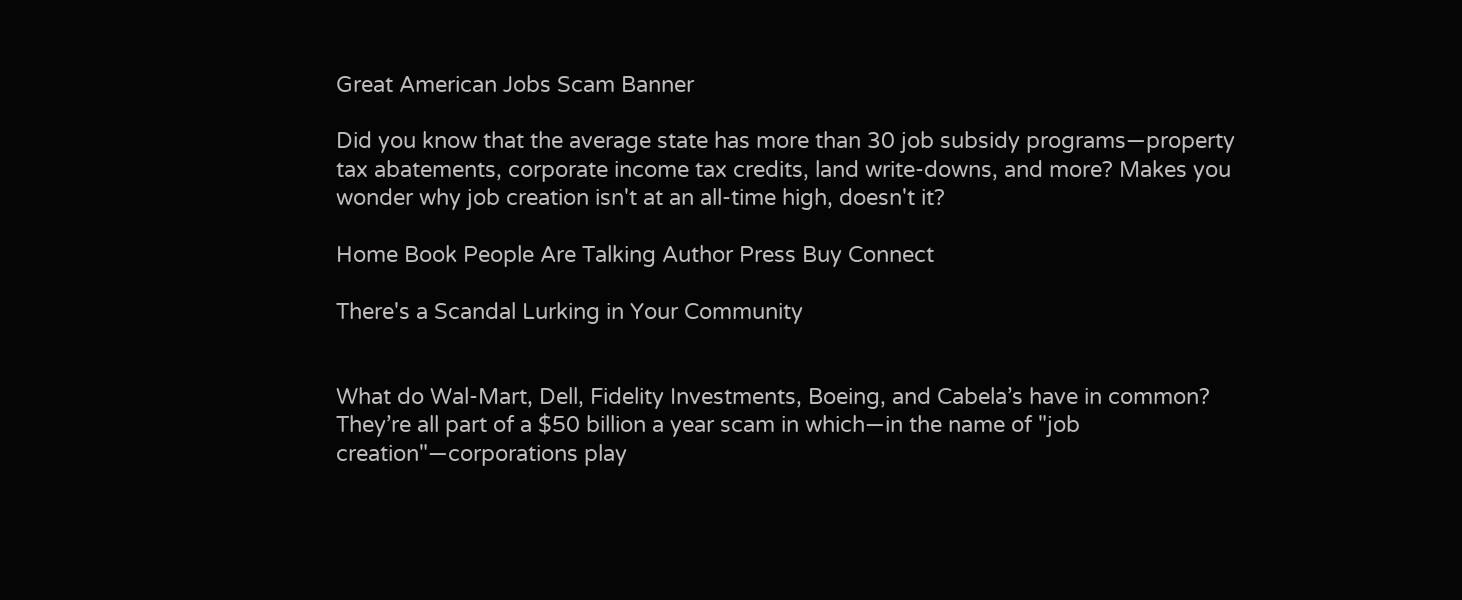Great American Jobs Scam Banner

Did you know that the average state has more than 30 job subsidy programs—property tax abatements, corporate income tax credits, land write-downs, and more? Makes you wonder why job creation isn't at an all-time high, doesn't it?

Home Book People Are Talking Author Press Buy Connect

There's a Scandal Lurking in Your Community


What do Wal-Mart, Dell, Fidelity Investments, Boeing, and Cabela’s have in common? They’re all part of a $50 billion a year scam in which—in the name of "job creation"—corporations play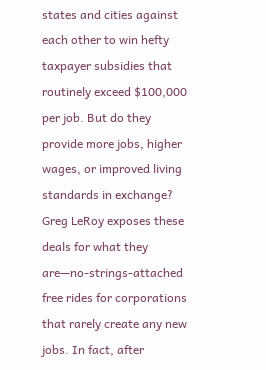states and cities against each other to win hefty taxpayer subsidies that routinely exceed $100,000 per job. But do they provide more jobs, higher wages, or improved living standards in exchange? Greg LeRoy exposes these deals for what they are—no-strings-attached free rides for corporations that rarely create any new jobs. In fact, after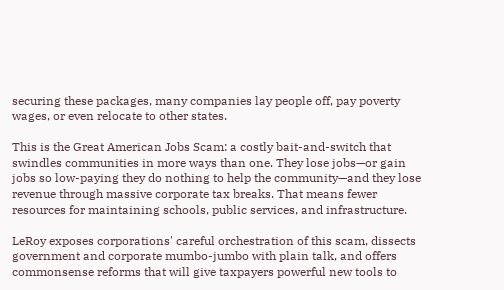securing these packages, many companies lay people off, pay poverty wages, or even relocate to other states.

This is the Great American Jobs Scam: a costly bait-and-switch that swindles communities in more ways than one. They lose jobs—or gain jobs so low-paying they do nothing to help the community—and they lose revenue through massive corporate tax breaks. That means fewer resources for maintaining schools, public services, and infrastructure.

LeRoy exposes corporations' careful orchestration of this scam, dissects government and corporate mumbo-jumbo with plain talk, and offers commonsense reforms that will give taxpayers powerful new tools to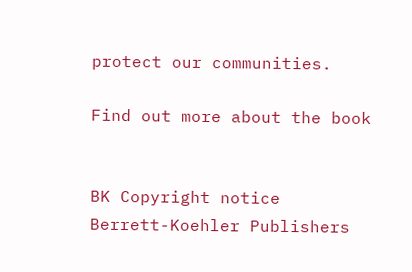protect our communities.

Find out more about the book


BK Copyright notice
Berrett-Koehler Publishers